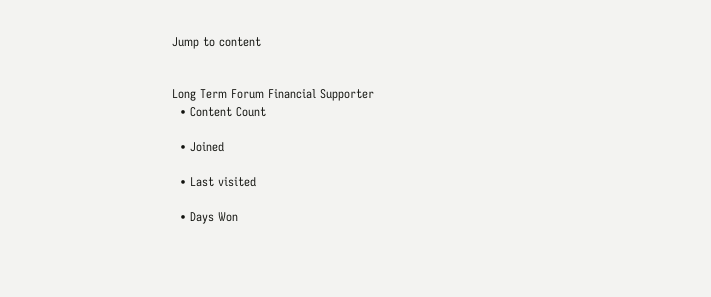Jump to content


Long Term Forum Financial Supporter
  • Content Count

  • Joined

  • Last visited

  • Days Won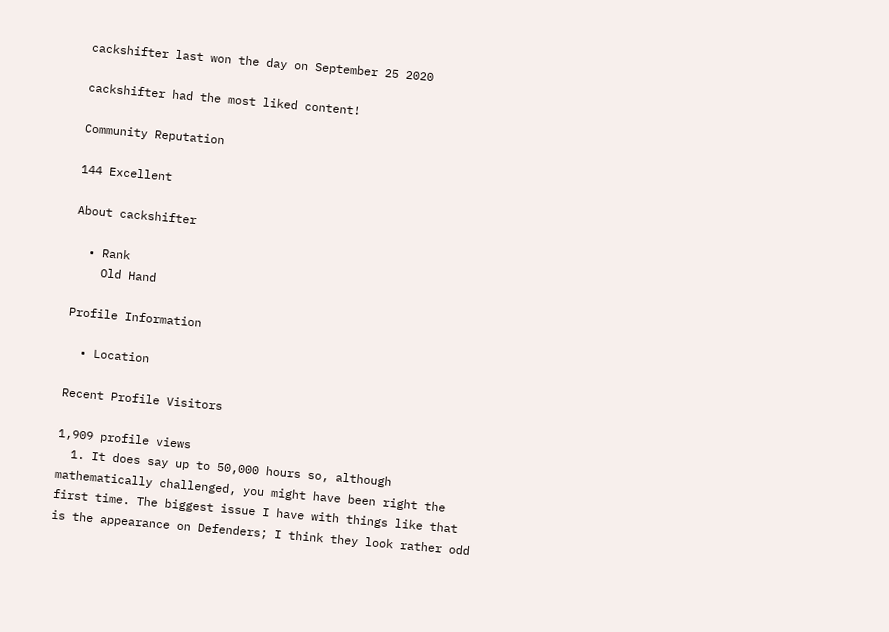cackshifter last won the day on September 25 2020

cackshifter had the most liked content!

Community Reputation

144 Excellent

About cackshifter

  • Rank
    Old Hand

Profile Information

  • Location

Recent Profile Visitors

1,909 profile views
  1. It does say up to 50,000 hours so, although mathematically challenged, you might have been right the first time. The biggest issue I have with things like that is the appearance on Defenders; I think they look rather odd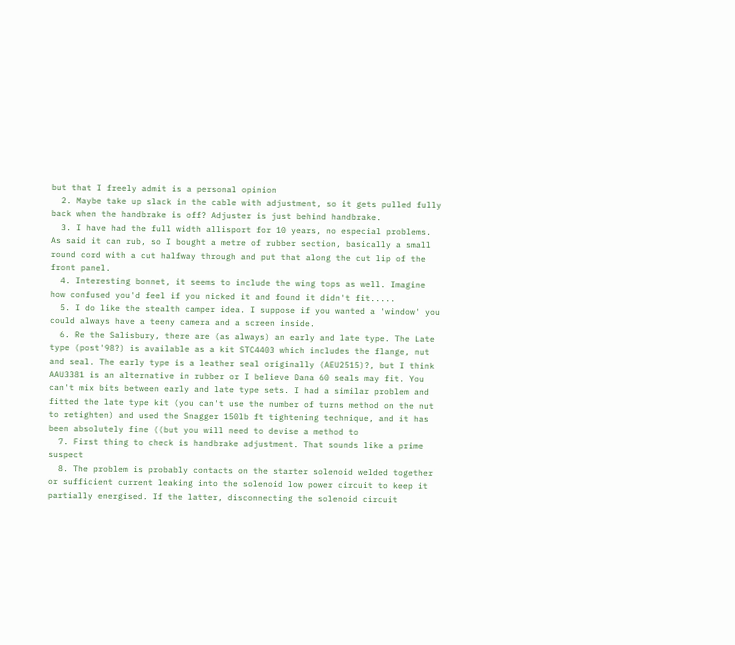but that I freely admit is a personal opinion
  2. Maybe take up slack in the cable with adjustment, so it gets pulled fully back when the handbrake is off? Adjuster is just behind handbrake.
  3. I have had the full width allisport for 10 years, no especial problems. As said it can rub, so I bought a metre of rubber section, basically a small round cord with a cut halfway through and put that along the cut lip of the front panel.
  4. Interesting bonnet, it seems to include the wing tops as well. Imagine how confused you'd feel if you nicked it and found it didn't fit.....
  5. I do like the stealth camper idea. I suppose if you wanted a 'window' you could always have a teeny camera and a screen inside.
  6. Re the Salisbury, there are (as always) an early and late type. The Late type (post'98?) is available as a kit STC4403 which includes the flange, nut and seal. The early type is a leather seal originally (AEU2515)?, but I think AAU3381 is an alternative in rubber or I believe Dana 60 seals may fit. You can't mix bits between early and late type sets. I had a similar problem and fitted the late type kit (you can't use the number of turns method on the nut to retighten) and used the Snagger 150lb ft tightening technique, and it has been absolutely fine ((but you will need to devise a method to
  7. First thing to check is handbrake adjustment. That sounds like a prime suspect
  8. The problem is probably contacts on the starter solenoid welded together or sufficient current leaking into the solenoid low power circuit to keep it partially energised. If the latter, disconnecting the solenoid circuit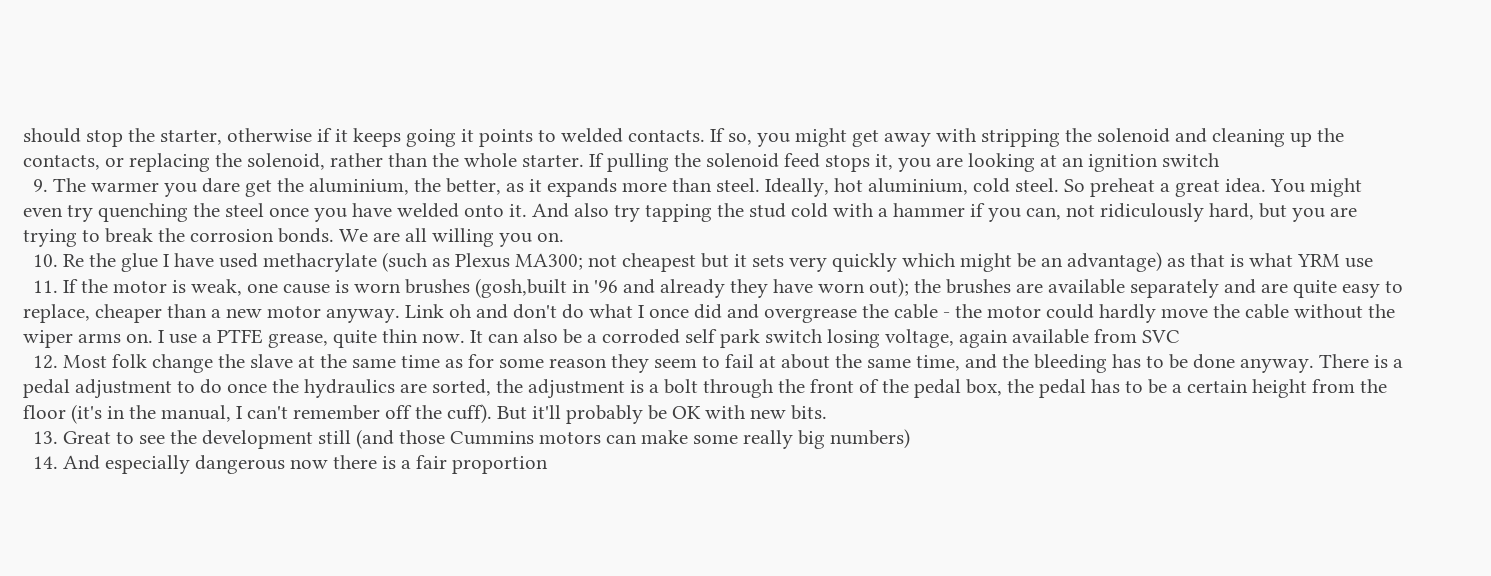should stop the starter, otherwise if it keeps going it points to welded contacts. If so, you might get away with stripping the solenoid and cleaning up the contacts, or replacing the solenoid, rather than the whole starter. If pulling the solenoid feed stops it, you are looking at an ignition switch
  9. The warmer you dare get the aluminium, the better, as it expands more than steel. Ideally, hot aluminium, cold steel. So preheat a great idea. You might even try quenching the steel once you have welded onto it. And also try tapping the stud cold with a hammer if you can, not ridiculously hard, but you are trying to break the corrosion bonds. We are all willing you on.
  10. Re the glue I have used methacrylate (such as Plexus MA300; not cheapest but it sets very quickly which might be an advantage) as that is what YRM use
  11. If the motor is weak, one cause is worn brushes (gosh,built in '96 and already they have worn out); the brushes are available separately and are quite easy to replace, cheaper than a new motor anyway. Link oh and don't do what I once did and overgrease the cable - the motor could hardly move the cable without the wiper arms on. I use a PTFE grease, quite thin now. It can also be a corroded self park switch losing voltage, again available from SVC
  12. Most folk change the slave at the same time as for some reason they seem to fail at about the same time, and the bleeding has to be done anyway. There is a pedal adjustment to do once the hydraulics are sorted, the adjustment is a bolt through the front of the pedal box, the pedal has to be a certain height from the floor (it's in the manual, I can't remember off the cuff). But it'll probably be OK with new bits.
  13. Great to see the development still (and those Cummins motors can make some really big numbers)
  14. And especially dangerous now there is a fair proportion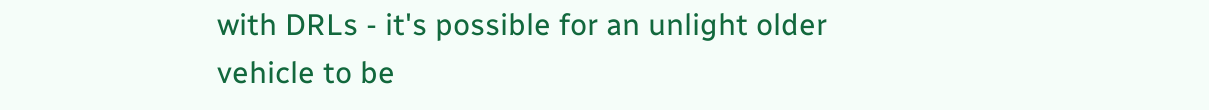with DRLs - it's possible for an unlight older vehicle to be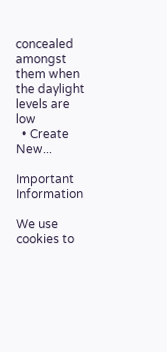concealed amongst them when the daylight levels are low
  • Create New...

Important Information

We use cookies to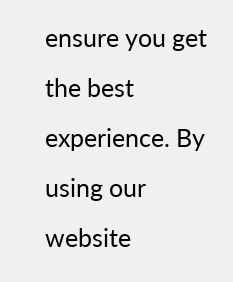ensure you get the best experience. By using our website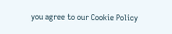you agree to our Cookie Policy